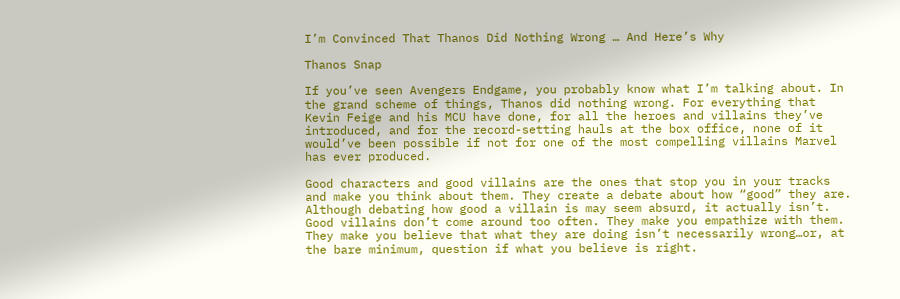I’m Convinced That Thanos Did Nothing Wrong … And Here’s Why

Thanos Snap

If you’ve seen Avengers Endgame, you probably know what I’m talking about. In the grand scheme of things, Thanos did nothing wrong. For everything that Kevin Feige and his MCU have done, for all the heroes and villains they’ve introduced, and for the record-setting hauls at the box office, none of it would’ve been possible if not for one of the most compelling villains Marvel has ever produced.

Good characters and good villains are the ones that stop you in your tracks and make you think about them. They create a debate about how “good” they are. Although debating how good a villain is may seem absurd, it actually isn’t. Good villains don’t come around too often. They make you empathize with them. They make you believe that what they are doing isn’t necessarily wrong…or, at the bare minimum, question if what you believe is right.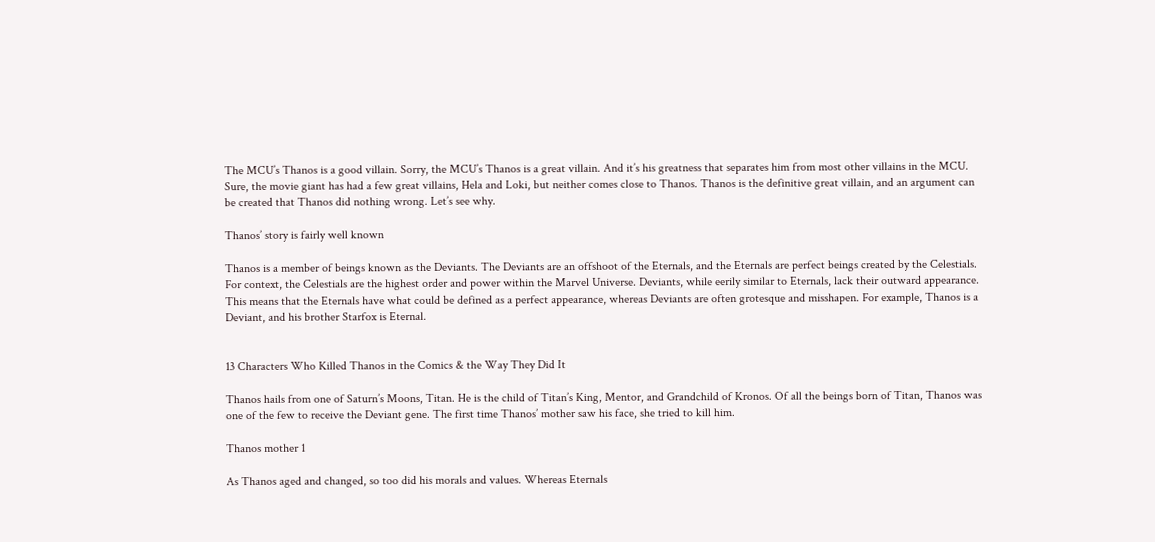The MCU’s Thanos is a good villain. Sorry, the MCU’s Thanos is a great villain. And it’s his greatness that separates him from most other villains in the MCU. Sure, the movie giant has had a few great villains, Hela and Loki, but neither comes close to Thanos. Thanos is the definitive great villain, and an argument can be created that Thanos did nothing wrong. Let’s see why.

Thanos’ story is fairly well known

Thanos is a member of beings known as the Deviants. The Deviants are an offshoot of the Eternals, and the Eternals are perfect beings created by the Celestials. For context, the Celestials are the highest order and power within the Marvel Universe. Deviants, while eerily similar to Eternals, lack their outward appearance. This means that the Eternals have what could be defined as a perfect appearance, whereas Deviants are often grotesque and misshapen. For example, Thanos is a Deviant, and his brother Starfox is Eternal.


13 Characters Who Killed Thanos in the Comics & the Way They Did It

Thanos hails from one of Saturn’s Moons, Titan. He is the child of Titan’s King, Mentor, and Grandchild of Kronos. Of all the beings born of Titan, Thanos was one of the few to receive the Deviant gene. The first time Thanos’ mother saw his face, she tried to kill him.

Thanos mother 1

As Thanos aged and changed, so too did his morals and values. Whereas Eternals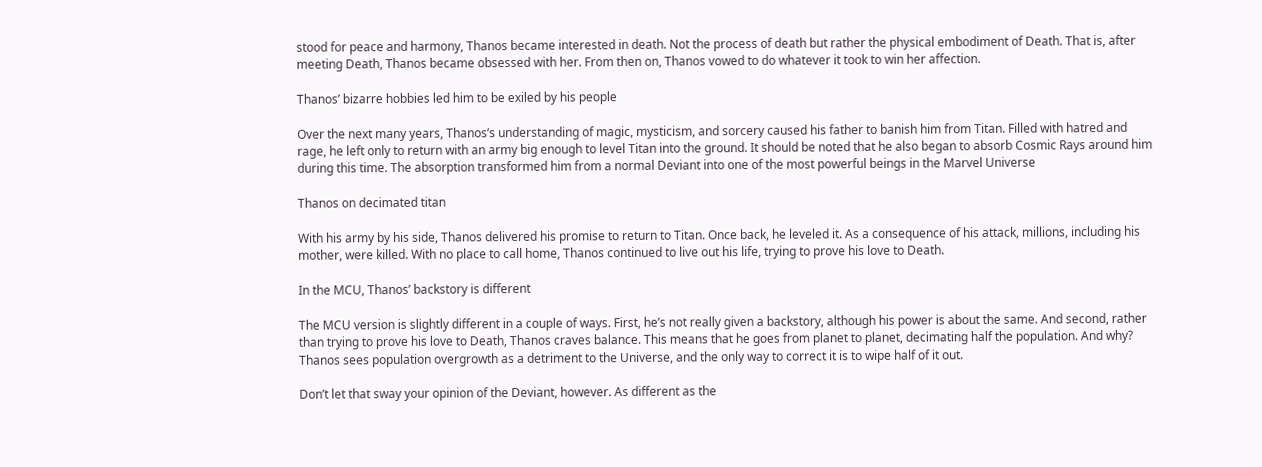stood for peace and harmony, Thanos became interested in death. Not the process of death but rather the physical embodiment of Death. That is, after meeting Death, Thanos became obsessed with her. From then on, Thanos vowed to do whatever it took to win her affection.

Thanos’ bizarre hobbies led him to be exiled by his people

Over the next many years, Thanos’s understanding of magic, mysticism, and sorcery caused his father to banish him from Titan. Filled with hatred and rage, he left only to return with an army big enough to level Titan into the ground. It should be noted that he also began to absorb Cosmic Rays around him during this time. The absorption transformed him from a normal Deviant into one of the most powerful beings in the Marvel Universe

Thanos on decimated titan

With his army by his side, Thanos delivered his promise to return to Titan. Once back, he leveled it. As a consequence of his attack, millions, including his mother, were killed. With no place to call home, Thanos continued to live out his life, trying to prove his love to Death.

In the MCU, Thanos’ backstory is different

The MCU version is slightly different in a couple of ways. First, he’s not really given a backstory, although his power is about the same. And second, rather than trying to prove his love to Death, Thanos craves balance. This means that he goes from planet to planet, decimating half the population. And why? Thanos sees population overgrowth as a detriment to the Universe, and the only way to correct it is to wipe half of it out.

Don’t let that sway your opinion of the Deviant, however. As different as the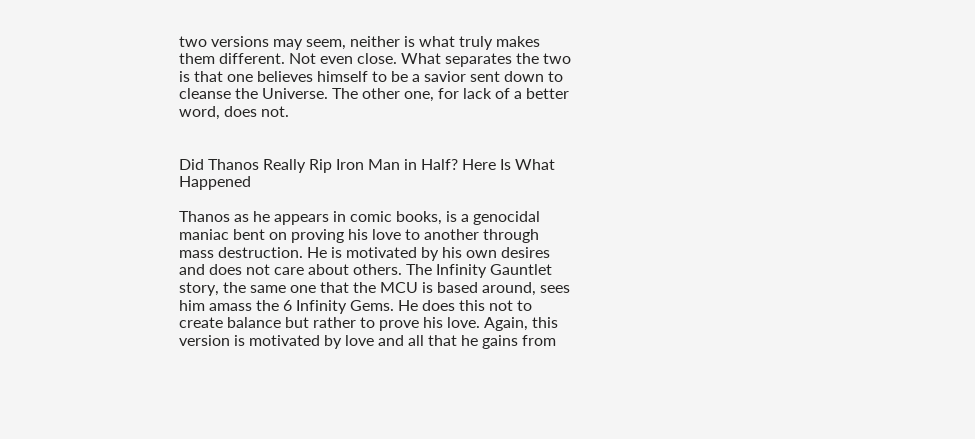two versions may seem, neither is what truly makes them different. Not even close. What separates the two is that one believes himself to be a savior sent down to cleanse the Universe. The other one, for lack of a better word, does not.


Did Thanos Really Rip Iron Man in Half? Here Is What Happened

Thanos as he appears in comic books, is a genocidal maniac bent on proving his love to another through mass destruction. He is motivated by his own desires and does not care about others. The Infinity Gauntlet story, the same one that the MCU is based around, sees him amass the 6 Infinity Gems. He does this not to create balance but rather to prove his love. Again, this version is motivated by love and all that he gains from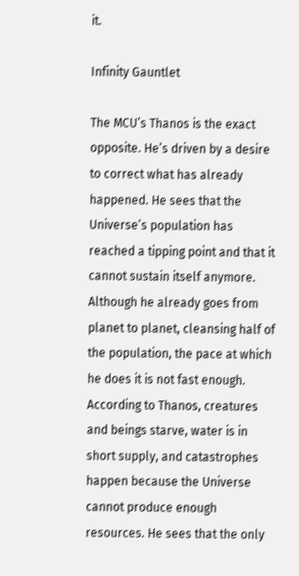it.

Infinity Gauntlet

The MCU’s Thanos is the exact opposite. He’s driven by a desire to correct what has already happened. He sees that the Universe’s population has reached a tipping point and that it cannot sustain itself anymore. Although he already goes from planet to planet, cleansing half of the population, the pace at which he does it is not fast enough. According to Thanos, creatures and beings starve, water is in short supply, and catastrophes happen because the Universe cannot produce enough resources. He sees that the only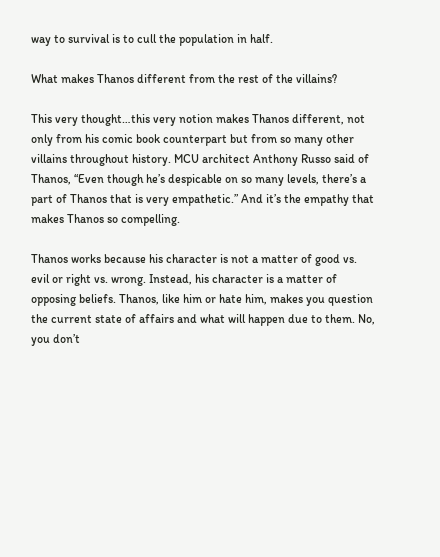way to survival is to cull the population in half.

What makes Thanos different from the rest of the villains?

This very thought…this very notion makes Thanos different, not only from his comic book counterpart but from so many other villains throughout history. MCU architect Anthony Russo said of Thanos, “Even though he’s despicable on so many levels, there’s a part of Thanos that is very empathetic.” And it’s the empathy that makes Thanos so compelling.

Thanos works because his character is not a matter of good vs. evil or right vs. wrong. Instead, his character is a matter of opposing beliefs. Thanos, like him or hate him, makes you question the current state of affairs and what will happen due to them. No, you don’t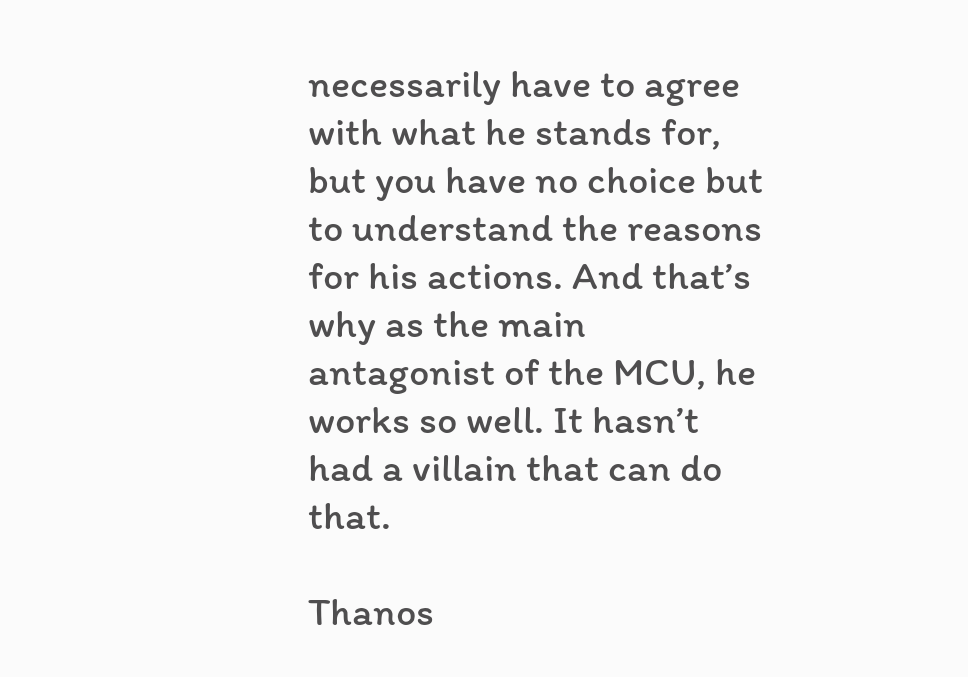necessarily have to agree with what he stands for, but you have no choice but to understand the reasons for his actions. And that’s why as the main antagonist of the MCU, he works so well. It hasn’t had a villain that can do that.

Thanos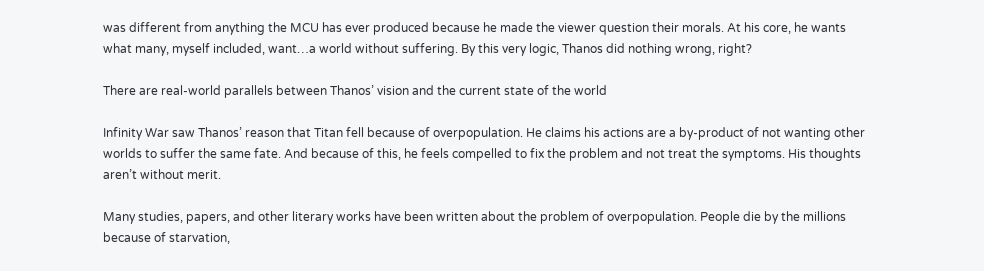was different from anything the MCU has ever produced because he made the viewer question their morals. At his core, he wants what many, myself included, want…a world without suffering. By this very logic, Thanos did nothing wrong, right?

There are real-world parallels between Thanos’ vision and the current state of the world

Infinity War saw Thanos’ reason that Titan fell because of overpopulation. He claims his actions are a by-product of not wanting other worlds to suffer the same fate. And because of this, he feels compelled to fix the problem and not treat the symptoms. His thoughts aren’t without merit.

Many studies, papers, and other literary works have been written about the problem of overpopulation. People die by the millions because of starvation,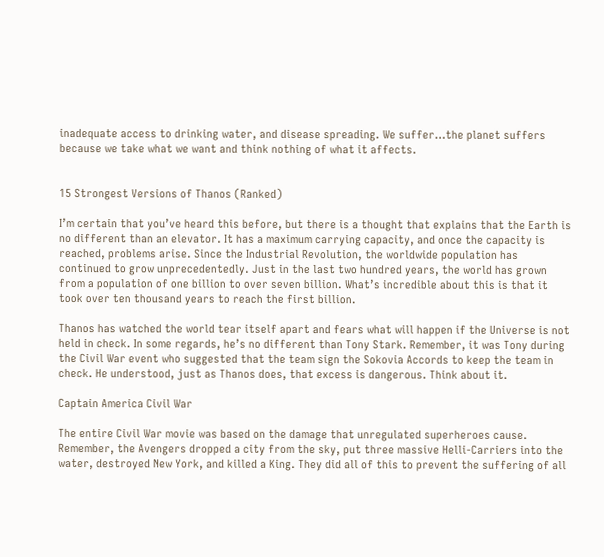inadequate access to drinking water, and disease spreading. We suffer…the planet suffers because we take what we want and think nothing of what it affects.


15 Strongest Versions of Thanos (Ranked)

I’m certain that you’ve heard this before, but there is a thought that explains that the Earth is no different than an elevator. It has a maximum carrying capacity, and once the capacity is reached, problems arise. Since the Industrial Revolution, the worldwide population has continued to grow unprecedentedly. Just in the last two hundred years, the world has grown from a population of one billion to over seven billion. What’s incredible about this is that it took over ten thousand years to reach the first billion.

Thanos has watched the world tear itself apart and fears what will happen if the Universe is not held in check. In some regards, he’s no different than Tony Stark. Remember, it was Tony during the Civil War event who suggested that the team sign the Sokovia Accords to keep the team in check. He understood, just as Thanos does, that excess is dangerous. Think about it.

Captain America Civil War

The entire Civil War movie was based on the damage that unregulated superheroes cause. Remember, the Avengers dropped a city from the sky, put three massive Helli-Carriers into the water, destroyed New York, and killed a King. They did all of this to prevent the suffering of all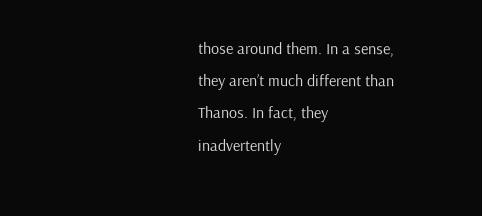those around them. In a sense, they aren’t much different than Thanos. In fact, they inadvertently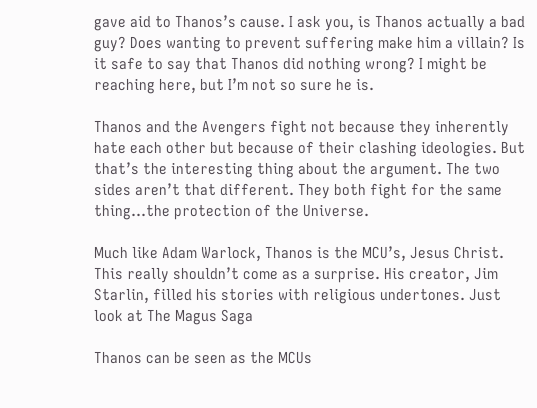gave aid to Thanos’s cause. I ask you, is Thanos actually a bad guy? Does wanting to prevent suffering make him a villain? Is it safe to say that Thanos did nothing wrong? I might be reaching here, but I’m not so sure he is.

Thanos and the Avengers fight not because they inherently hate each other but because of their clashing ideologies. But that’s the interesting thing about the argument. The two sides aren’t that different. They both fight for the same thing…the protection of the Universe.

Much like Adam Warlock, Thanos is the MCU’s, Jesus Christ. This really shouldn’t come as a surprise. His creator, Jim Starlin, filled his stories with religious undertones. Just look at The Magus Saga

Thanos can be seen as the MCUs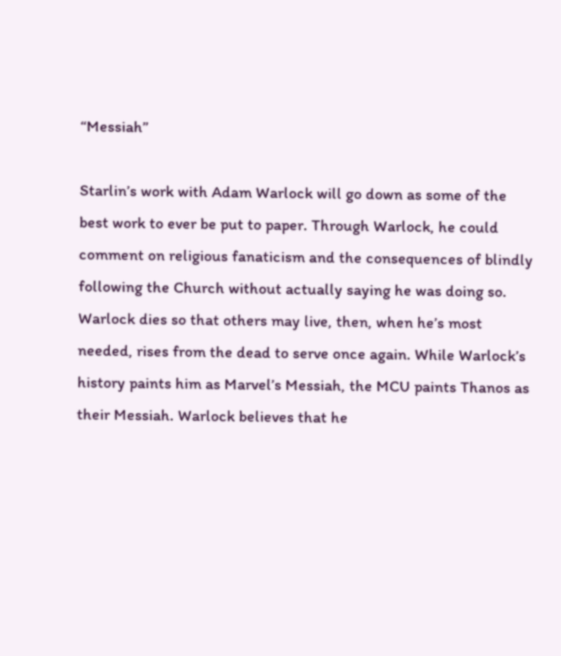“Messiah”

Starlin’s work with Adam Warlock will go down as some of the best work to ever be put to paper. Through Warlock, he could comment on religious fanaticism and the consequences of blindly following the Church without actually saying he was doing so. Warlock dies so that others may live, then, when he’s most needed, rises from the dead to serve once again. While Warlock’s history paints him as Marvel’s Messiah, the MCU paints Thanos as their Messiah. Warlock believes that he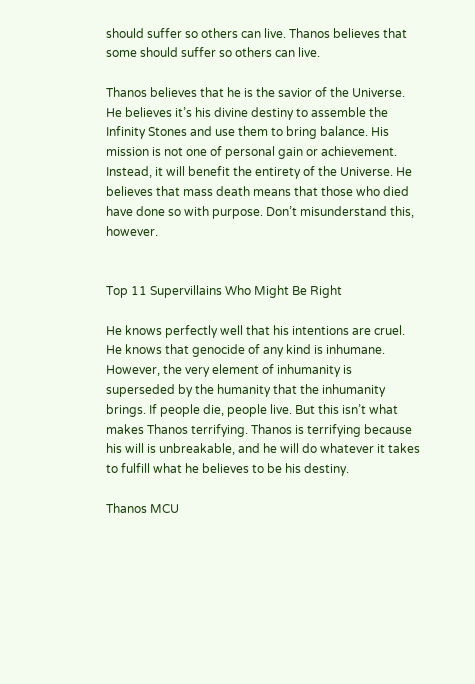should suffer so others can live. Thanos believes that some should suffer so others can live.

Thanos believes that he is the savior of the Universe. He believes it’s his divine destiny to assemble the Infinity Stones and use them to bring balance. His mission is not one of personal gain or achievement. Instead, it will benefit the entirety of the Universe. He believes that mass death means that those who died have done so with purpose. Don’t misunderstand this, however.


Top 11 Supervillains Who Might Be Right

He knows perfectly well that his intentions are cruel. He knows that genocide of any kind is inhumane. However, the very element of inhumanity is superseded by the humanity that the inhumanity brings. If people die, people live. But this isn’t what makes Thanos terrifying. Thanos is terrifying because his will is unbreakable, and he will do whatever it takes to fulfill what he believes to be his destiny.

Thanos MCU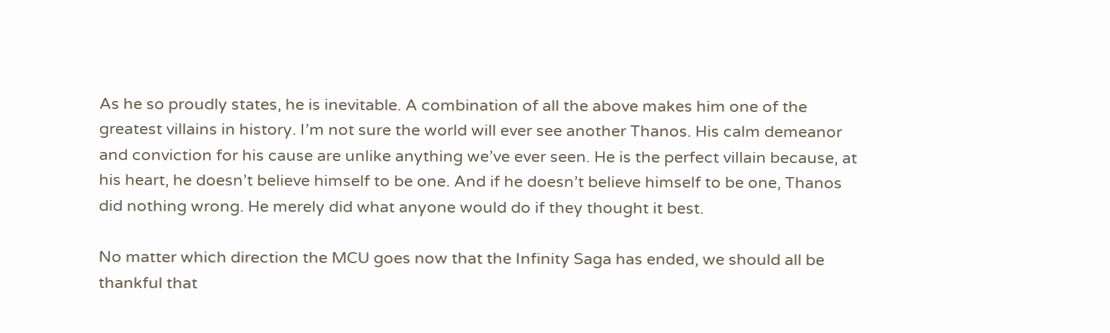As he so proudly states, he is inevitable. A combination of all the above makes him one of the greatest villains in history. I’m not sure the world will ever see another Thanos. His calm demeanor and conviction for his cause are unlike anything we’ve ever seen. He is the perfect villain because, at his heart, he doesn’t believe himself to be one. And if he doesn’t believe himself to be one, Thanos did nothing wrong. He merely did what anyone would do if they thought it best.

No matter which direction the MCU goes now that the Infinity Saga has ended, we should all be thankful that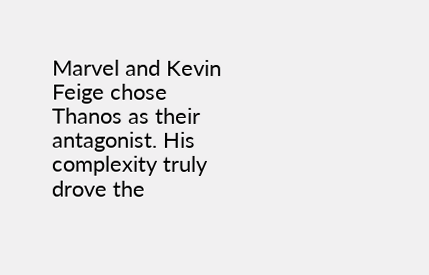Marvel and Kevin Feige chose Thanos as their antagonist. His complexity truly drove the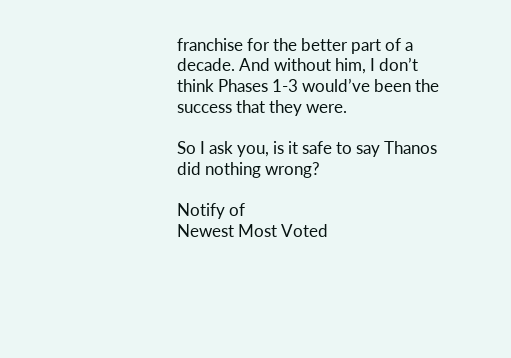franchise for the better part of a decade. And without him, I don’t think Phases 1-3 would’ve been the success that they were.

So I ask you, is it safe to say Thanos did nothing wrong?

Notify of
Newest Most Voted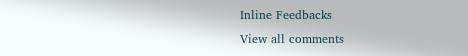Inline Feedbacks
View all comments